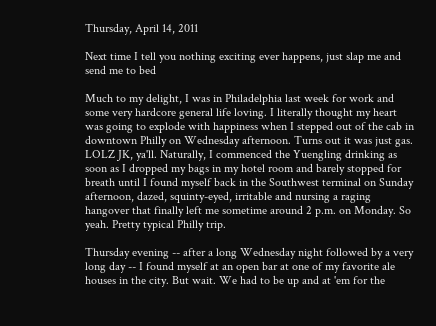Thursday, April 14, 2011

Next time I tell you nothing exciting ever happens, just slap me and send me to bed

Much to my delight, I was in Philadelphia last week for work and some very hardcore general life loving. I literally thought my heart was going to explode with happiness when I stepped out of the cab in downtown Philly on Wednesday afternoon. Turns out it was just gas. LOLZ JK, ya'll. Naturally, I commenced the Yuengling drinking as soon as I dropped my bags in my hotel room and barely stopped for breath until I found myself back in the Southwest terminal on Sunday afternoon, dazed, squinty-eyed, irritable and nursing a raging hangover that finally left me sometime around 2 p.m. on Monday. So yeah. Pretty typical Philly trip.

Thursday evening -- after a long Wednesday night followed by a very long day -- I found myself at an open bar at one of my favorite ale houses in the city. But wait. We had to be up and at 'em for the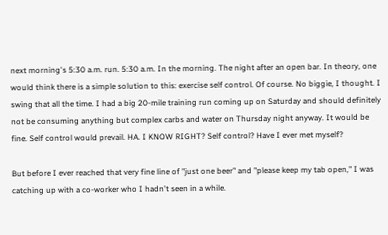next morning's 5:30 a.m. run. 5:30 a.m. In the morning. The night after an open bar. In theory, one would think there is a simple solution to this: exercise self control. Of course. No biggie, I thought. I swing that all the time. I had a big 20-mile training run coming up on Saturday and should definitely not be consuming anything but complex carbs and water on Thursday night anyway. It would be fine. Self control would prevail. HA. I KNOW RIGHT? Self control? Have I ever met myself?

But before I ever reached that very fine line of "just one beer" and "please keep my tab open," I was catching up with a co-worker who I hadn't seen in a while.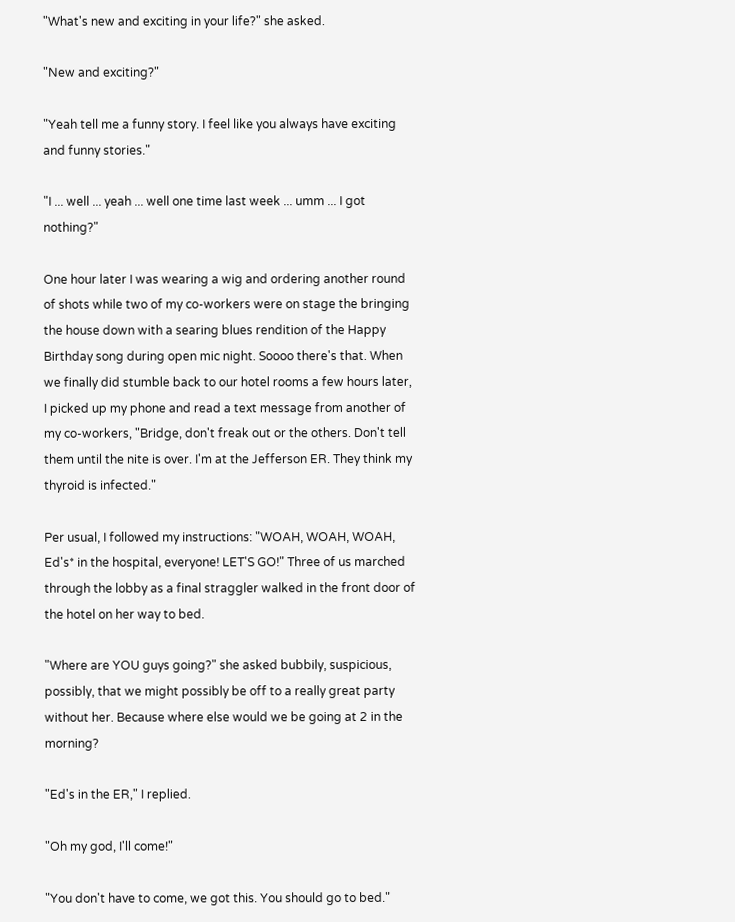"What's new and exciting in your life?" she asked.

"New and exciting?"

"Yeah tell me a funny story. I feel like you always have exciting and funny stories."

"I ... well ... yeah ... well one time last week ... umm ... I got nothing?"

One hour later I was wearing a wig and ordering another round of shots while two of my co-workers were on stage the bringing the house down with a searing blues rendition of the Happy Birthday song during open mic night. Soooo there's that. When we finally did stumble back to our hotel rooms a few hours later, I picked up my phone and read a text message from another of my co-workers, "Bridge, don't freak out or the others. Don't tell them until the nite is over. I'm at the Jefferson ER. They think my thyroid is infected."

Per usual, I followed my instructions: "WOAH, WOAH, WOAH, Ed's* in the hospital, everyone! LET'S GO!" Three of us marched through the lobby as a final straggler walked in the front door of the hotel on her way to bed.

"Where are YOU guys going?" she asked bubbily, suspicious, possibly, that we might possibly be off to a really great party without her. Because where else would we be going at 2 in the morning?

"Ed's in the ER," I replied.

"Oh my god, I'll come!"

"You don't have to come, we got this. You should go to bed."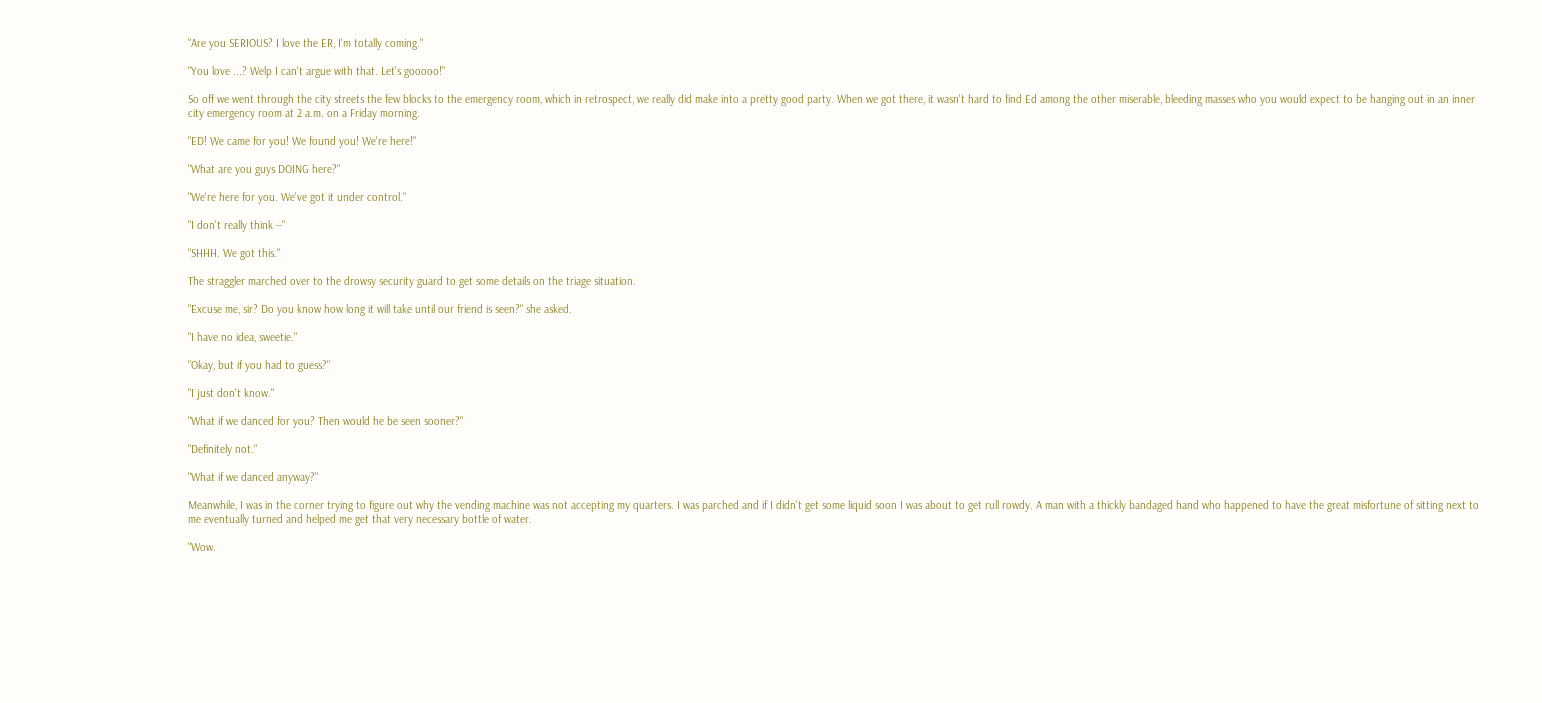"Are you SERIOUS? I love the ER, I'm totally coming."

"You love ...? Welp I can't argue with that. Let's gooooo!"

So off we went through the city streets the few blocks to the emergency room, which in retrospect, we really did make into a pretty good party. When we got there, it wasn't hard to find Ed among the other miserable, bleeding masses who you would expect to be hanging out in an inner city emergency room at 2 a.m. on a Friday morning.

"ED! We came for you! We found you! We're here!"

"What are you guys DOING here?"

"We're here for you. We've got it under control."

"I don't really think --"

"SHHH. We got this."

The straggler marched over to the drowsy security guard to get some details on the triage situation.

"Excuse me, sir? Do you know how long it will take until our friend is seen?" she asked.

"I have no idea, sweetie."

"Okay, but if you had to guess?"

"I just don't know."

"What if we danced for you? Then would he be seen sooner?"

"Definitely not."

"What if we danced anyway?"

Meanwhile, I was in the corner trying to figure out why the vending machine was not accepting my quarters. I was parched and if I didn't get some liquid soon I was about to get rull rowdy. A man with a thickly bandaged hand who happened to have the great misfortune of sitting next to me eventually turned and helped me get that very necessary bottle of water.

"Wow.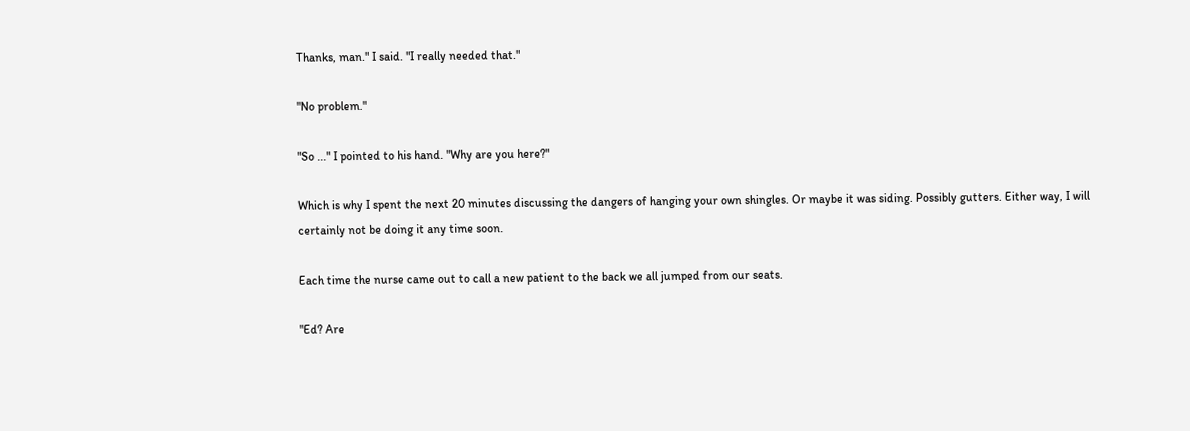Thanks, man." I said. "I really needed that."

"No problem."

"So ..." I pointed to his hand. "Why are you here?"

Which is why I spent the next 20 minutes discussing the dangers of hanging your own shingles. Or maybe it was siding. Possibly gutters. Either way, I will certainly not be doing it any time soon.

Each time the nurse came out to call a new patient to the back we all jumped from our seats.

"Ed? Are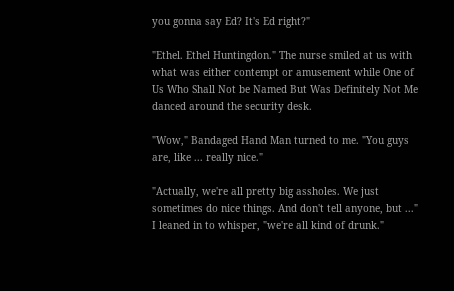you gonna say Ed? It's Ed right?"

"Ethel. Ethel Huntingdon." The nurse smiled at us with what was either contempt or amusement while One of Us Who Shall Not be Named But Was Definitely Not Me danced around the security desk.

"Wow," Bandaged Hand Man turned to me. "You guys are, like ... really nice."

"Actually, we're all pretty big assholes. We just sometimes do nice things. And don't tell anyone, but ..." I leaned in to whisper, "we're all kind of drunk."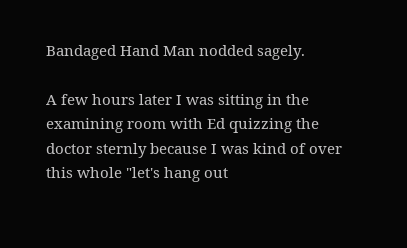Bandaged Hand Man nodded sagely.

A few hours later I was sitting in the examining room with Ed quizzing the doctor sternly because I was kind of over this whole "let's hang out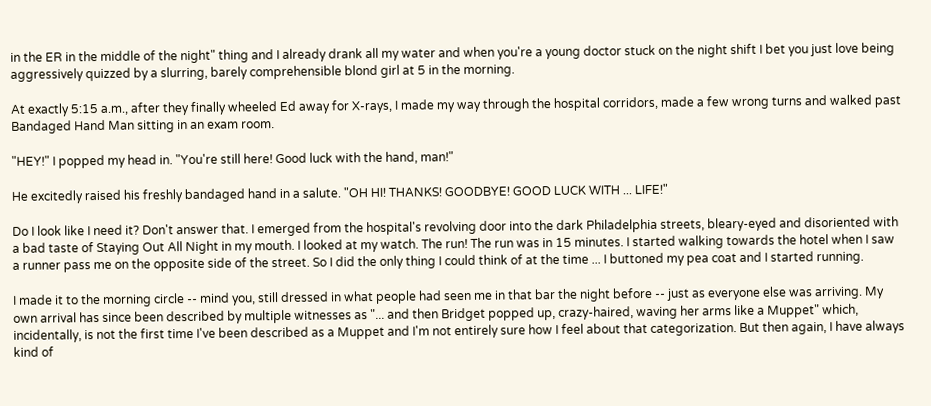in the ER in the middle of the night" thing and I already drank all my water and when you're a young doctor stuck on the night shift I bet you just love being aggressively quizzed by a slurring, barely comprehensible blond girl at 5 in the morning.

At exactly 5:15 a.m., after they finally wheeled Ed away for X-rays, I made my way through the hospital corridors, made a few wrong turns and walked past Bandaged Hand Man sitting in an exam room.

"HEY!" I popped my head in. "You're still here! Good luck with the hand, man!"

He excitedly raised his freshly bandaged hand in a salute. "OH HI! THANKS! GOODBYE! GOOD LUCK WITH ... LIFE!"

Do I look like I need it? Don't answer that. I emerged from the hospital's revolving door into the dark Philadelphia streets, bleary-eyed and disoriented with a bad taste of Staying Out All Night in my mouth. I looked at my watch. The run! The run was in 15 minutes. I started walking towards the hotel when I saw a runner pass me on the opposite side of the street. So I did the only thing I could think of at the time ... I buttoned my pea coat and I started running.

I made it to the morning circle -- mind you, still dressed in what people had seen me in that bar the night before -- just as everyone else was arriving. My own arrival has since been described by multiple witnesses as "... and then Bridget popped up, crazy-haired, waving her arms like a Muppet" which, incidentally, is not the first time I've been described as a Muppet and I'm not entirely sure how I feel about that categorization. But then again, I have always kind of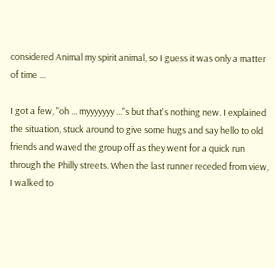considered Animal my spirit animal, so I guess it was only a matter of time ...

I got a few, "oh ... myyyyyyy ..."s but that's nothing new. I explained the situation, stuck around to give some hugs and say hello to old friends and waved the group off as they went for a quick run through the Philly streets. When the last runner receded from view, I walked to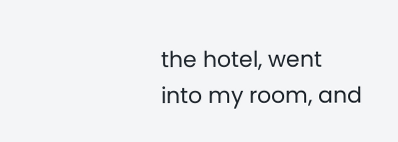the hotel, went into my room, and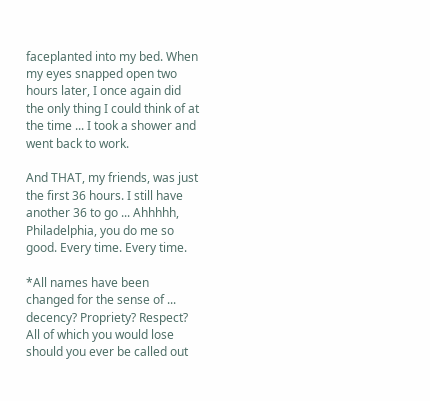faceplanted into my bed. When my eyes snapped open two hours later, I once again did the only thing I could think of at the time ... I took a shower and went back to work.

And THAT, my friends, was just the first 36 hours. I still have another 36 to go ... Ahhhhh, Philadelphia, you do me so good. Every time. Every time.

*All names have been changed for the sense of ... decency? Propriety? Respect? All of which you would lose should you ever be called out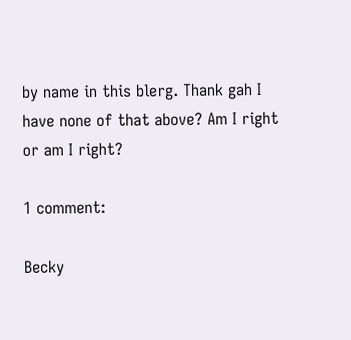by name in this blerg. Thank gah I have none of that above? Am I right or am I right?

1 comment:

Becky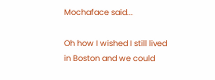Mochaface said...

Oh how I wished I still lived in Boston and we could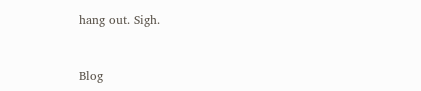hang out. Sigh.


Blog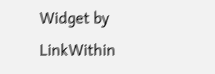Widget by LinkWithin